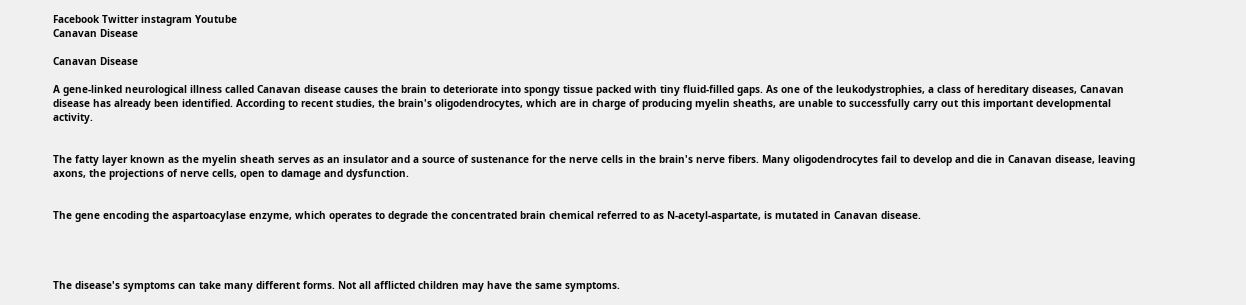Facebook Twitter instagram Youtube
Canavan Disease

Canavan Disease

A gene-linked neurological illness called Canavan disease causes the brain to deteriorate into spongy tissue packed with tiny fluid-filled gaps. As one of the leukodystrophies, a class of hereditary diseases, Canavan disease has already been identified. According to recent studies, the brain's oligodendrocytes, which are in charge of producing myelin sheaths, are unable to successfully carry out this important developmental activity.


The fatty layer known as the myelin sheath serves as an insulator and a source of sustenance for the nerve cells in the brain's nerve fibers. Many oligodendrocytes fail to develop and die in Canavan disease, leaving axons, the projections of nerve cells, open to damage and dysfunction.


The gene encoding the aspartoacylase enzyme, which operates to degrade the concentrated brain chemical referred to as N-acetyl-aspartate, is mutated in Canavan disease.




The disease's symptoms can take many different forms. Not all afflicted children may have the same symptoms.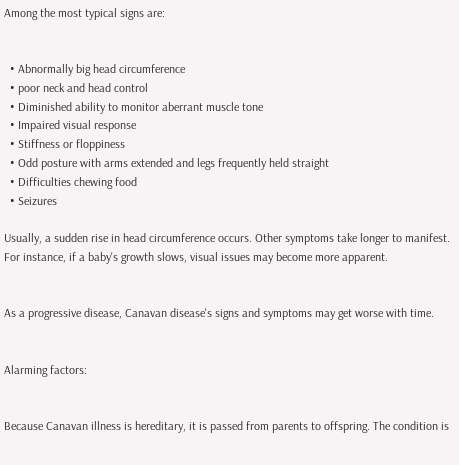Among the most typical signs are:


  • Abnormally big head circumference
  • poor neck and head control
  • Diminished ability to monitor aberrant muscle tone
  • Impaired visual response
  • Stiffness or floppiness
  • Odd posture with arms extended and legs frequently held straight
  • Difficulties chewing food
  • Seizures

Usually, a sudden rise in head circumference occurs. Other symptoms take longer to manifest. For instance, if a baby's growth slows, visual issues may become more apparent.


As a progressive disease, Canavan disease's signs and symptoms may get worse with time.


Alarming factors:


Because Canavan illness is hereditary, it is passed from parents to offspring. The condition is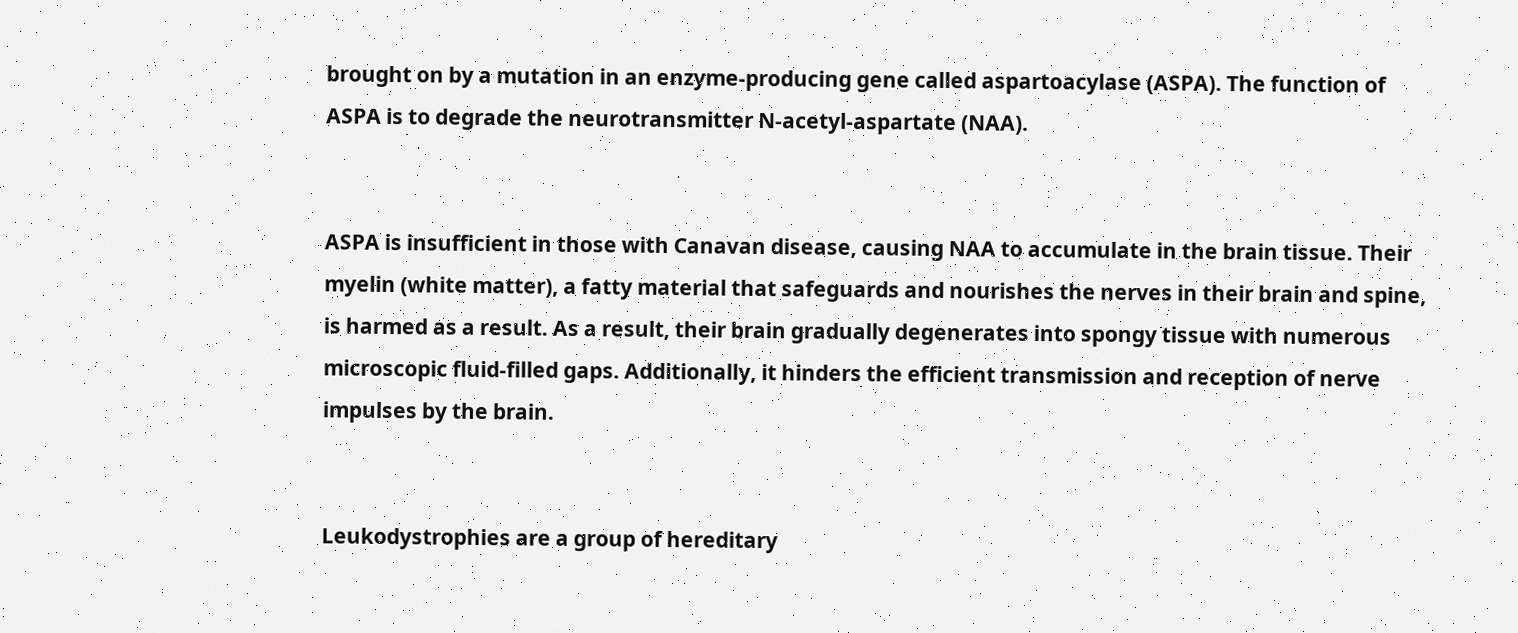brought on by a mutation in an enzyme-producing gene called aspartoacylase (ASPA). The function of ASPA is to degrade the neurotransmitter N-acetyl-aspartate (NAA).


ASPA is insufficient in those with Canavan disease, causing NAA to accumulate in the brain tissue. Their myelin (white matter), a fatty material that safeguards and nourishes the nerves in their brain and spine, is harmed as a result. As a result, their brain gradually degenerates into spongy tissue with numerous microscopic fluid-filled gaps. Additionally, it hinders the efficient transmission and reception of nerve impulses by the brain.


Leukodystrophies are a group of hereditary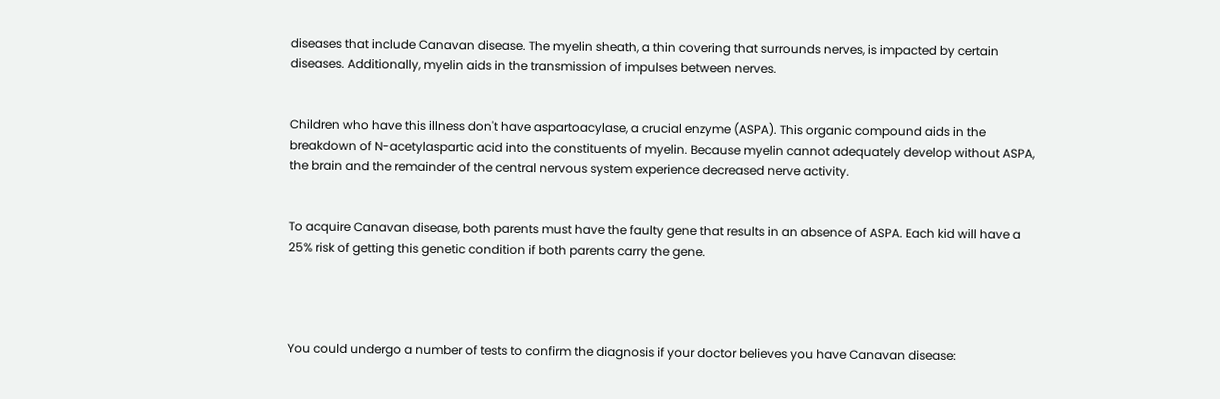diseases that include Canavan disease. The myelin sheath, a thin covering that surrounds nerves, is impacted by certain diseases. Additionally, myelin aids in the transmission of impulses between nerves.


Children who have this illness don't have aspartoacylase, a crucial enzyme (ASPA). This organic compound aids in the breakdown of N-acetylaspartic acid into the constituents of myelin. Because myelin cannot adequately develop without ASPA, the brain and the remainder of the central nervous system experience decreased nerve activity.


To acquire Canavan disease, both parents must have the faulty gene that results in an absence of ASPA. Each kid will have a 25% risk of getting this genetic condition if both parents carry the gene.




You could undergo a number of tests to confirm the diagnosis if your doctor believes you have Canavan disease: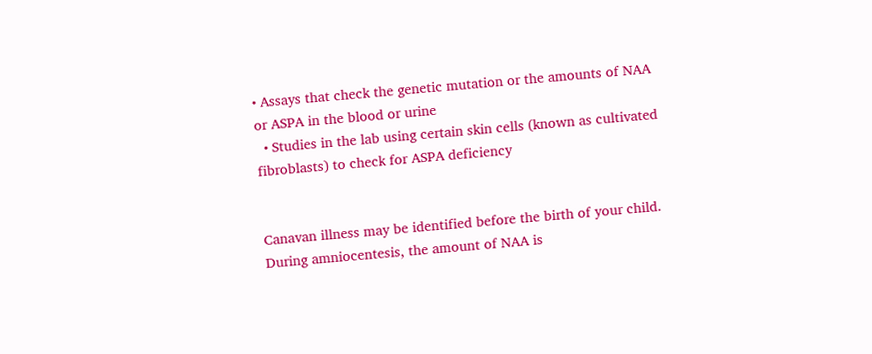• Assays that check the genetic mutation or the amounts of NAA or ASPA in the blood or urine
  • Studies in the lab using certain skin cells (known as cultivated fibroblasts) to check for ASPA deficiency


Canavan illness may be identified before the birth of your child. During amniocentesis, the amount of NAA is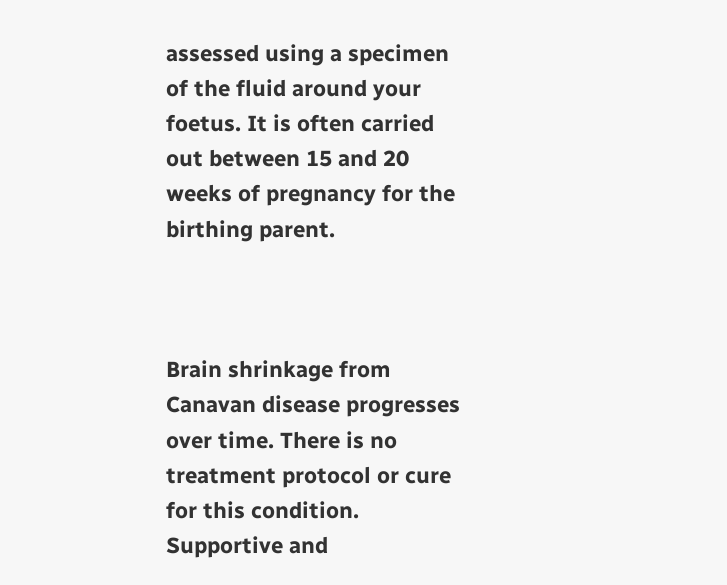assessed using a specimen of the fluid around your foetus. It is often carried out between 15 and 20 weeks of pregnancy for the birthing parent.



Brain shrinkage from Canavan disease progresses over time. There is no treatment protocol or cure for this condition. Supportive and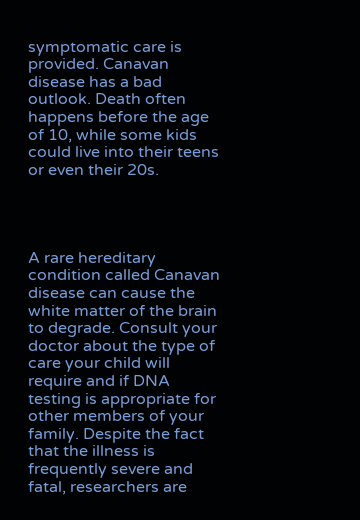symptomatic care is provided. Canavan disease has a bad outlook. Death often happens before the age of 10, while some kids could live into their teens or even their 20s.




A rare hereditary condition called Canavan disease can cause the white matter of the brain to degrade. Consult your doctor about the type of care your child will require and if DNA testing is appropriate for other members of your family. Despite the fact that the illness is frequently severe and fatal, researchers are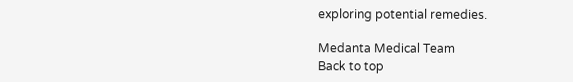exploring potential remedies.

Medanta Medical Team
Back to top